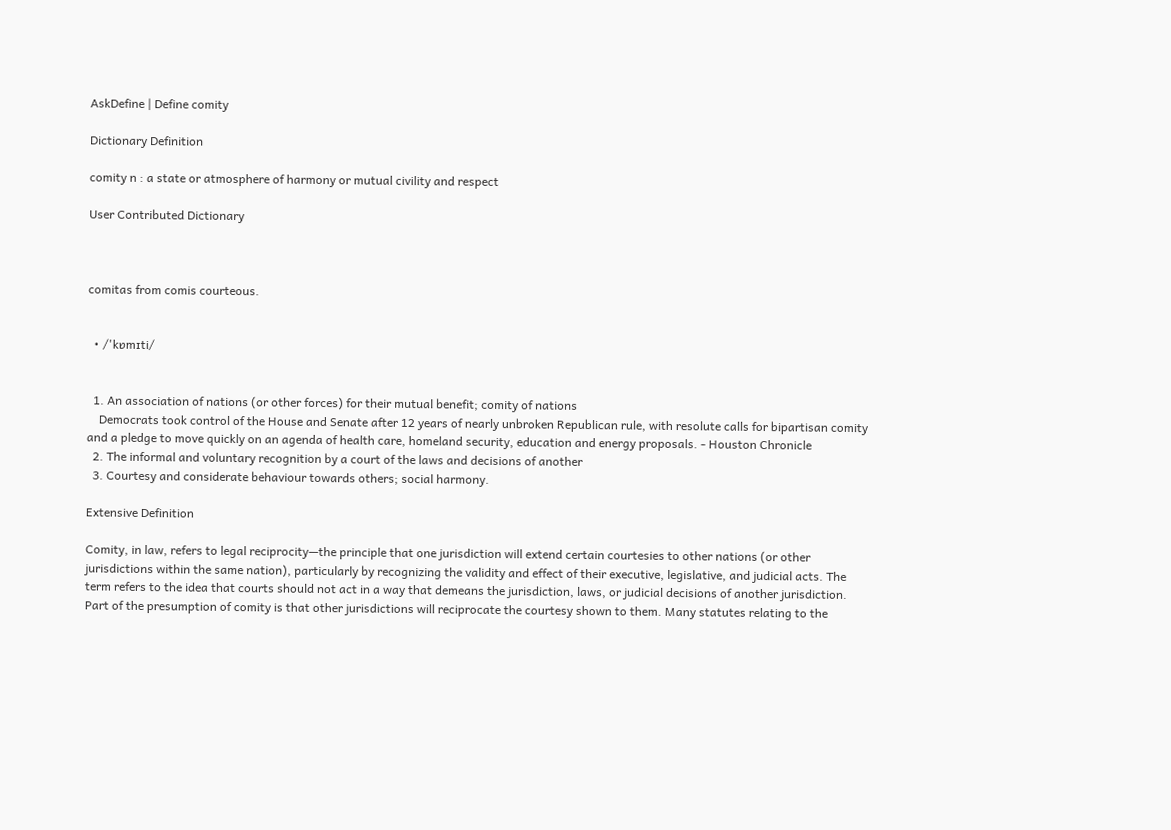AskDefine | Define comity

Dictionary Definition

comity n : a state or atmosphere of harmony or mutual civility and respect

User Contributed Dictionary



comitas from comis courteous.


  • /'kɒmɪti/


  1. An association of nations (or other forces) for their mutual benefit; comity of nations
    Democrats took control of the House and Senate after 12 years of nearly unbroken Republican rule, with resolute calls for bipartisan comity and a pledge to move quickly on an agenda of health care, homeland security, education and energy proposals. - Houston Chronicle
  2. The informal and voluntary recognition by a court of the laws and decisions of another
  3. Courtesy and considerate behaviour towards others; social harmony.

Extensive Definition

Comity, in law, refers to legal reciprocity—the principle that one jurisdiction will extend certain courtesies to other nations (or other jurisdictions within the same nation), particularly by recognizing the validity and effect of their executive, legislative, and judicial acts. The term refers to the idea that courts should not act in a way that demeans the jurisdiction, laws, or judicial decisions of another jurisdiction. Part of the presumption of comity is that other jurisdictions will reciprocate the courtesy shown to them. Many statutes relating to the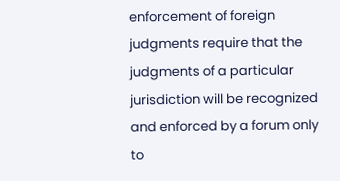enforcement of foreign judgments require that the judgments of a particular jurisdiction will be recognized and enforced by a forum only to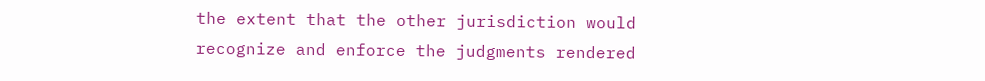the extent that the other jurisdiction would recognize and enforce the judgments rendered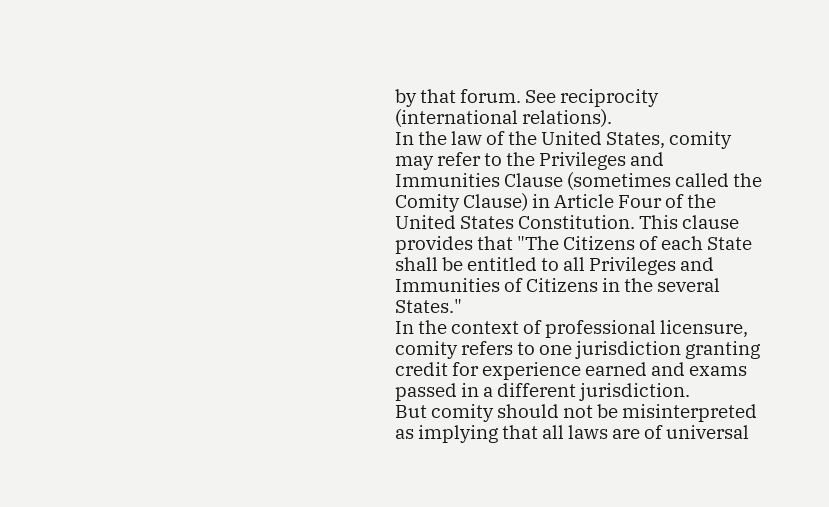by that forum. See reciprocity (international relations).
In the law of the United States, comity may refer to the Privileges and Immunities Clause (sometimes called the Comity Clause) in Article Four of the United States Constitution. This clause provides that "The Citizens of each State shall be entitled to all Privileges and Immunities of Citizens in the several States."
In the context of professional licensure, comity refers to one jurisdiction granting credit for experience earned and exams passed in a different jurisdiction.
But comity should not be misinterpreted as implying that all laws are of universal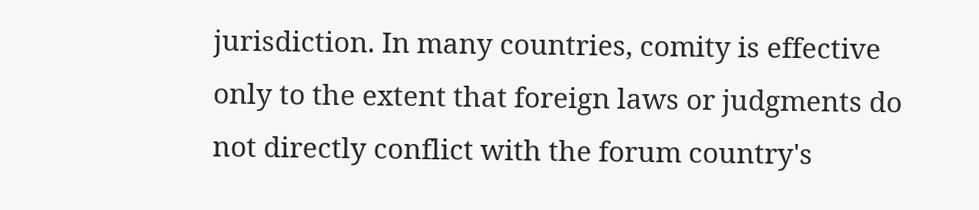jurisdiction. In many countries, comity is effective only to the extent that foreign laws or judgments do not directly conflict with the forum country's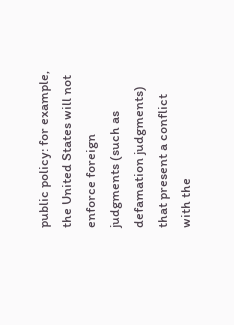public policy: for example, the United States will not enforce foreign judgments (such as defamation judgments) that present a conflict with the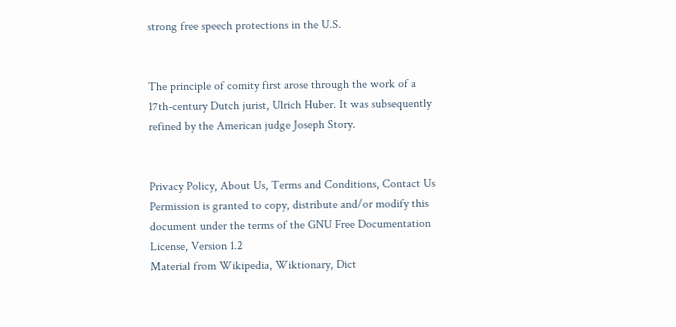strong free speech protections in the U.S.


The principle of comity first arose through the work of a 17th-century Dutch jurist, Ulrich Huber. It was subsequently refined by the American judge Joseph Story.


Privacy Policy, About Us, Terms and Conditions, Contact Us
Permission is granted to copy, distribute and/or modify this document under the terms of the GNU Free Documentation License, Version 1.2
Material from Wikipedia, Wiktionary, Dict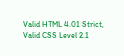Valid HTML 4.01 Strict, Valid CSS Level 2.1